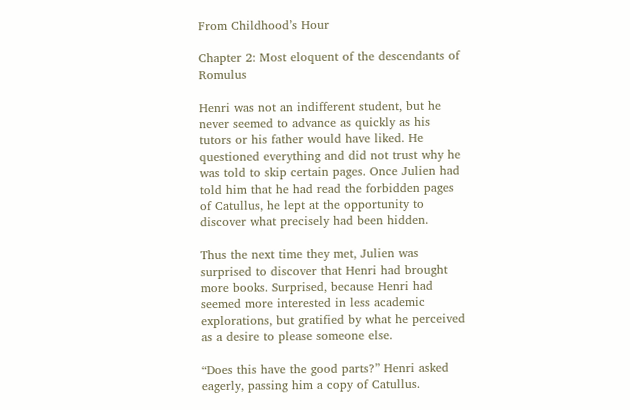From Childhood’s Hour

Chapter 2: Most eloquent of the descendants of Romulus

Henri was not an indifferent student, but he never seemed to advance as quickly as his tutors or his father would have liked. He questioned everything and did not trust why he was told to skip certain pages. Once Julien had told him that he had read the forbidden pages of Catullus, he lept at the opportunity to discover what precisely had been hidden.

Thus the next time they met, Julien was surprised to discover that Henri had brought more books. Surprised, because Henri had seemed more interested in less academic explorations, but gratified by what he perceived as a desire to please someone else.

“Does this have the good parts?” Henri asked eagerly, passing him a copy of Catullus.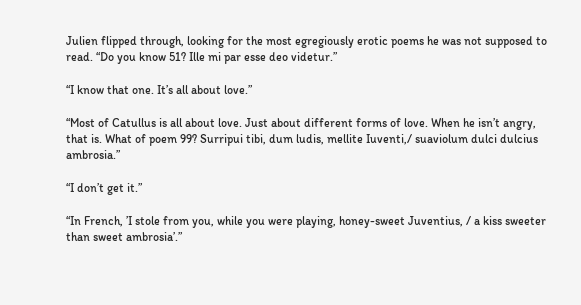Julien flipped through, looking for the most egregiously erotic poems he was not supposed to read. “Do you know 51? Ille mi par esse deo videtur.”

“I know that one. It’s all about love.”

“Most of Catullus is all about love. Just about different forms of love. When he isn’t angry, that is. What of poem 99? Surripui tibi, dum ludis, mellite Iuventi,/ suaviolum dulci dulcius ambrosia.”

“I don’t get it.”

“In French, ’I stole from you, while you were playing, honey-sweet Juventius, / a kiss sweeter than sweet ambrosia’.”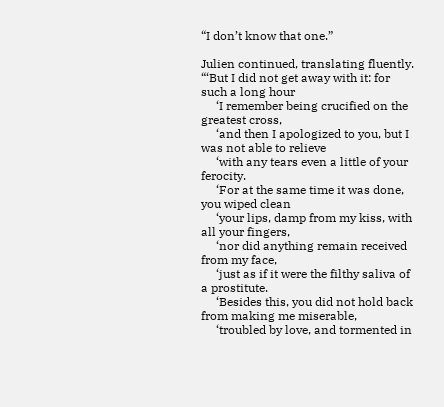“I don’t know that one.”

Julien continued, translating fluently. “‘But I did not get away with it: for such a long hour
     ‘I remember being crucified on the greatest cross,
     ‘and then I apologized to you, but I was not able to relieve
     ‘with any tears even a little of your ferocity.
     ‘For at the same time it was done, you wiped clean
     ‘your lips, damp from my kiss, with all your fingers,
     ‘nor did anything remain received from my face,
     ‘just as if it were the filthy saliva of a prostitute.
     ‘Besides this, you did not hold back from making me miserable,
     ‘troubled by love, and tormented in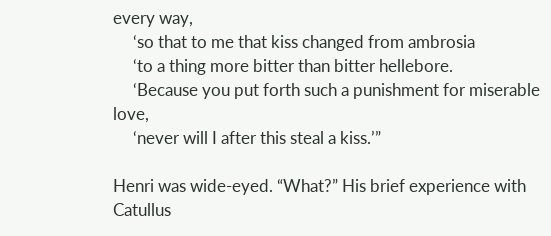every way,
     ‘so that to me that kiss changed from ambrosia
     ‘to a thing more bitter than bitter hellebore.
     ‘Because you put forth such a punishment for miserable love,
     ‘never will I after this steal a kiss.’”

Henri was wide-eyed. “What?” His brief experience with Catullus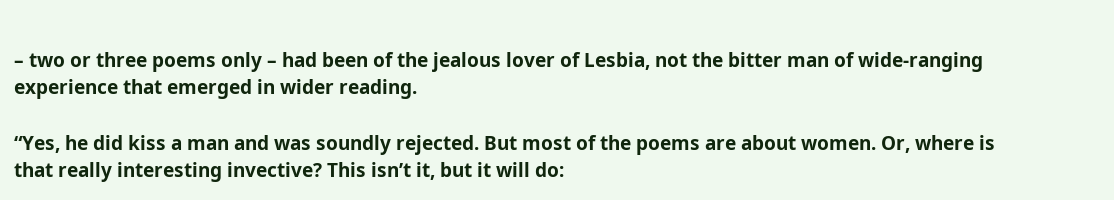– two or three poems only – had been of the jealous lover of Lesbia, not the bitter man of wide-ranging experience that emerged in wider reading.

“Yes, he did kiss a man and was soundly rejected. But most of the poems are about women. Or, where is that really interesting invective? This isn’t it, but it will do: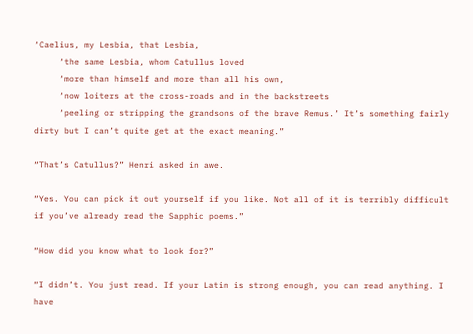‘Caelius, my Lesbia, that Lesbia,
     ‘the same Lesbia, whom Catullus loved
     ‘more than himself and more than all his own,
     ‘now loiters at the cross-roads and in the backstreets
     ‘peeling or stripping the grandsons of the brave Remus.’ It’s something fairly dirty but I can’t quite get at the exact meaning.”

“That’s Catullus?” Henri asked in awe.

“Yes. You can pick it out yourself if you like. Not all of it is terribly difficult if you’ve already read the Sapphic poems.”

“How did you know what to look for?”

“I didn’t. You just read. If your Latin is strong enough, you can read anything. I have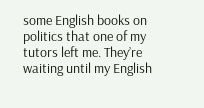some English books on politics that one of my tutors left me. They’re waiting until my English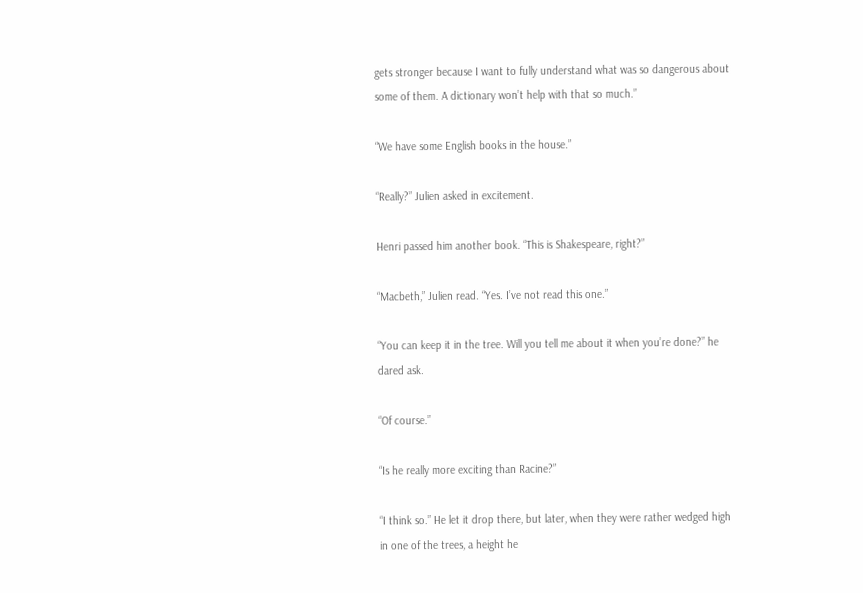gets stronger because I want to fully understand what was so dangerous about some of them. A dictionary won’t help with that so much.”

“We have some English books in the house.”

“Really?” Julien asked in excitement.

Henri passed him another book. “This is Shakespeare, right?”

“Macbeth,” Julien read. “Yes. I’ve not read this one.”

“You can keep it in the tree. Will you tell me about it when you’re done?” he dared ask.

“Of course.”

“Is he really more exciting than Racine?”

“I think so.” He let it drop there, but later, when they were rather wedged high in one of the trees, a height he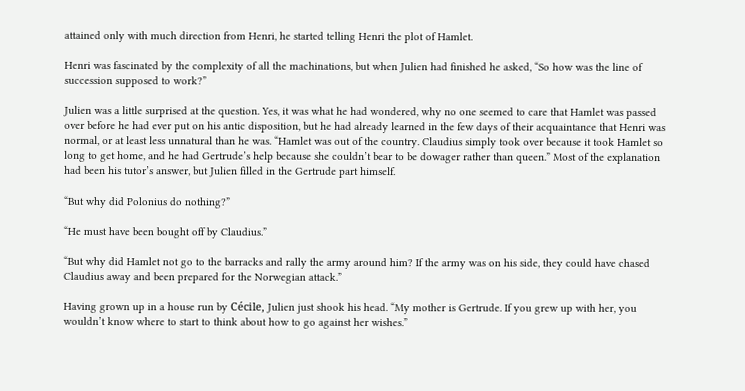attained only with much direction from Henri, he started telling Henri the plot of Hamlet.

Henri was fascinated by the complexity of all the machinations, but when Julien had finished he asked, “So how was the line of succession supposed to work?”

Julien was a little surprised at the question. Yes, it was what he had wondered, why no one seemed to care that Hamlet was passed over before he had ever put on his antic disposition, but he had already learned in the few days of their acquaintance that Henri was normal, or at least less unnatural than he was. “Hamlet was out of the country. Claudius simply took over because it took Hamlet so long to get home, and he had Gertrude’s help because she couldn’t bear to be dowager rather than queen.” Most of the explanation had been his tutor’s answer, but Julien filled in the Gertrude part himself.

“But why did Polonius do nothing?”

“He must have been bought off by Claudius.”

“But why did Hamlet not go to the barracks and rally the army around him? If the army was on his side, they could have chased Claudius away and been prepared for the Norwegian attack.”

Having grown up in a house run by Cécile, Julien just shook his head. “My mother is Gertrude. If you grew up with her, you wouldn’t know where to start to think about how to go against her wishes.”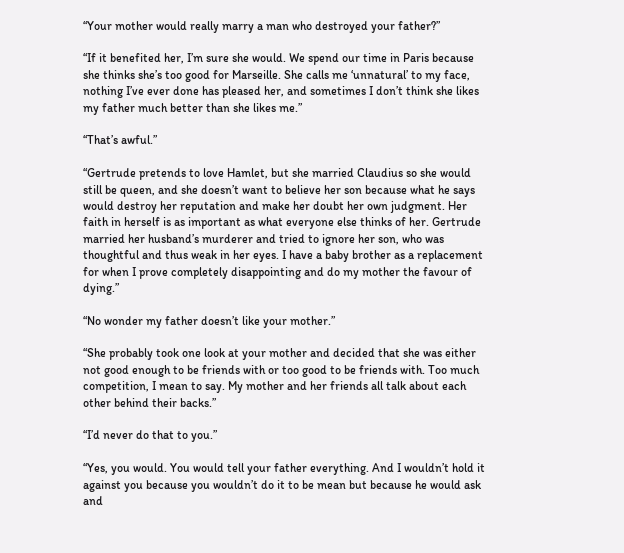“Your mother would really marry a man who destroyed your father?”

“If it benefited her, I’m sure she would. We spend our time in Paris because she thinks she’s too good for Marseille. She calls me ‘unnatural’ to my face, nothing I’ve ever done has pleased her, and sometimes I don’t think she likes my father much better than she likes me.”

“That’s awful.”

“Gertrude pretends to love Hamlet, but she married Claudius so she would still be queen, and she doesn’t want to believe her son because what he says would destroy her reputation and make her doubt her own judgment. Her faith in herself is as important as what everyone else thinks of her. Gertrude married her husband’s murderer and tried to ignore her son, who was thoughtful and thus weak in her eyes. I have a baby brother as a replacement for when I prove completely disappointing and do my mother the favour of dying.”

“No wonder my father doesn’t like your mother.”

“She probably took one look at your mother and decided that she was either not good enough to be friends with or too good to be friends with. Too much competition, I mean to say. My mother and her friends all talk about each other behind their backs.”

“I’d never do that to you.”

“Yes, you would. You would tell your father everything. And I wouldn’t hold it against you because you wouldn’t do it to be mean but because he would ask and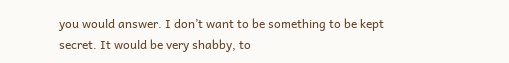you would answer. I don’t want to be something to be kept secret. It would be very shabby, to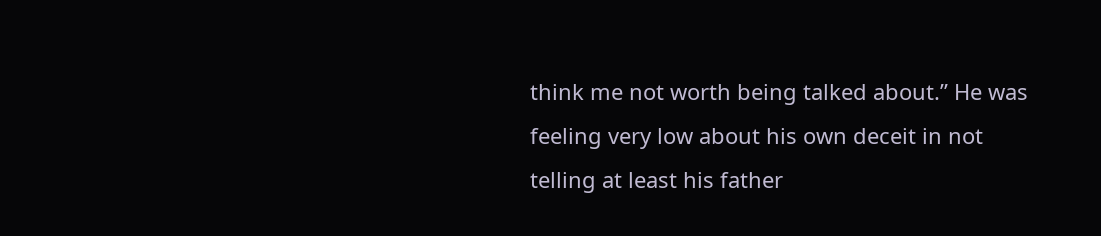think me not worth being talked about.” He was feeling very low about his own deceit in not telling at least his father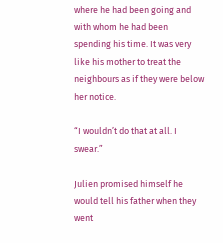where he had been going and with whom he had been spending his time. It was very like his mother to treat the neighbours as if they were below her notice.

“I wouldn’t do that at all. I swear.”

Julien promised himself he would tell his father when they went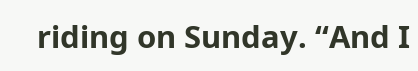riding on Sunday. “And I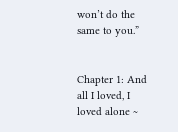won’t do the same to you.”


Chapter 1: And all I loved, I loved alone ~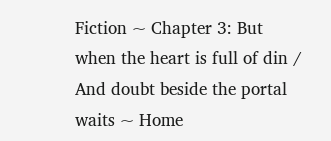Fiction ~ Chapter 3: But when the heart is full of din / And doubt beside the portal waits ~ Home